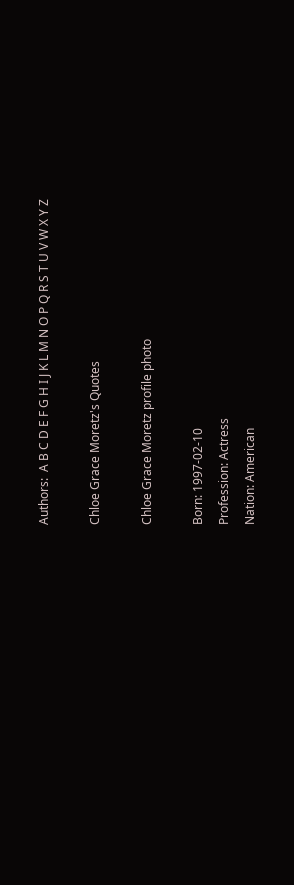Authors:  A B C D E F G H I J K L M N O P Q R S T U V W X Y Z

Chloe Grace Moretz's Quotes

Chloe Grace Moretz profile photo

Born: 1997-02-10
Profession: Actress
Nation: American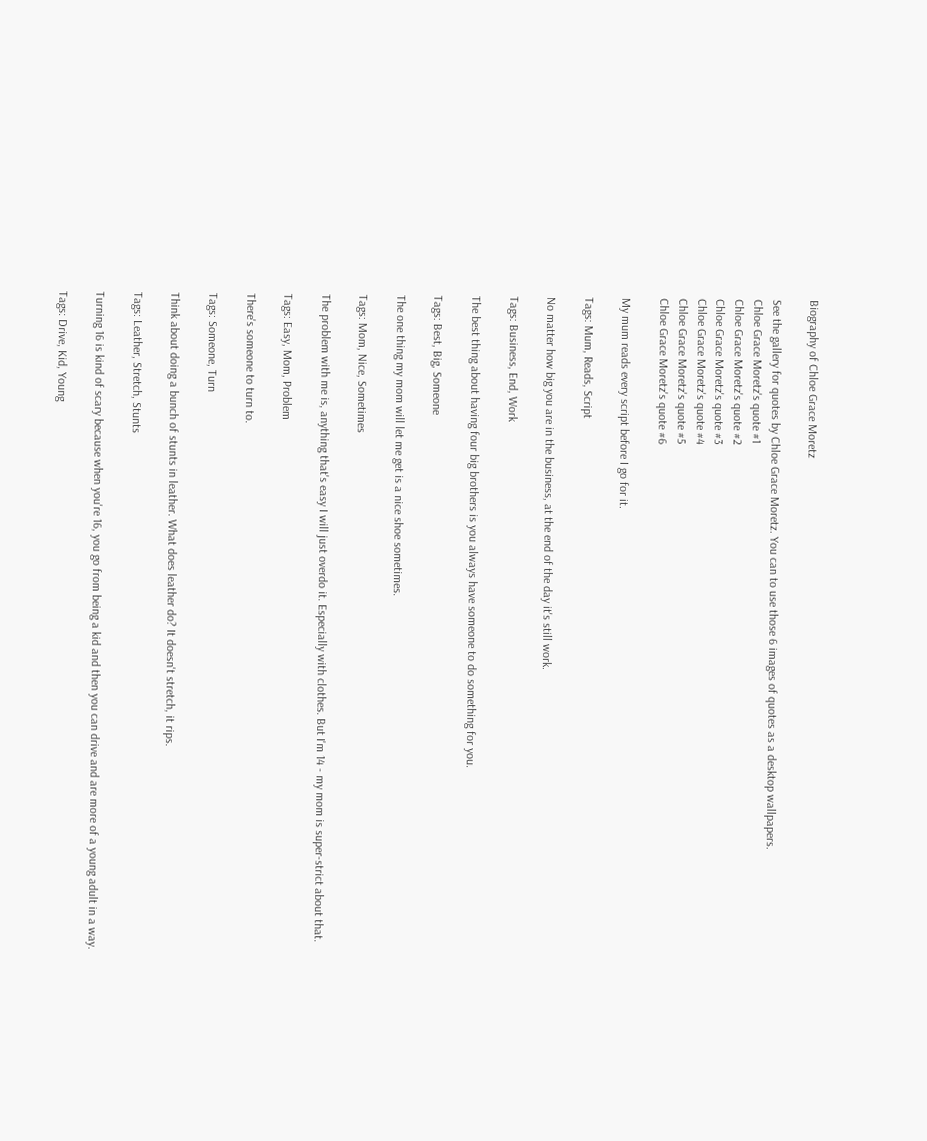Biography of Chloe Grace Moretz

See the gallery for quotes by Chloe Grace Moretz. You can to use those 6 images of quotes as a desktop wallpapers.
Chloe Grace Moretz's quote #1
Chloe Grace Moretz's quote #2
Chloe Grace Moretz's quote #3
Chloe Grace Moretz's quote #4
Chloe Grace Moretz's quote #5
Chloe Grace Moretz's quote #6

My mum reads every script before I go for it.

Tags: Mum, Reads, Script

No matter how big you are in the business, at the end of the day it's still work.

Tags: Business, End, Work

The best thing about having four big brothers is you always have someone to do something for you.

Tags: Best, Big, Someone

The one thing my mom will let me get is a nice shoe sometimes.

Tags: Mom, Nice, Sometimes

The problem with me is, anything that's easy I will just overdo it. Especially with clothes. But I'm 14 - my mom is super-strict about that.

Tags: Easy, Mom, Problem

There's someone to turn to.

Tags: Someone, Turn

Think about doing a bunch of stunts in leather. What does leather do? It doesn't stretch, it rips.

Tags: Leather, Stretch, Stunts

Turning 16 is kind of scary because when you're 16, you go from being a kid and then you can drive and are more of a young adult in a way.

Tags: Drive, Kid, Young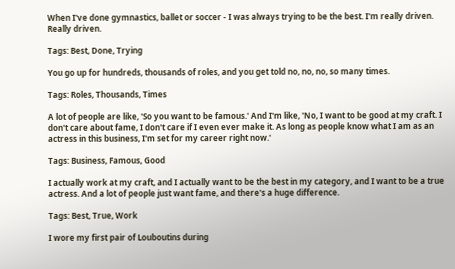When I've done gymnastics, ballet or soccer - I was always trying to be the best. I'm really driven. Really driven.

Tags: Best, Done, Trying

You go up for hundreds, thousands of roles, and you get told no, no, no, so many times.

Tags: Roles, Thousands, Times

A lot of people are like, 'So you want to be famous.' And I'm like, 'No, I want to be good at my craft. I don't care about fame, I don't care if I even ever make it. As long as people know what I am as an actress in this business, I'm set for my career right now.'

Tags: Business, Famous, Good

I actually work at my craft, and I actually want to be the best in my category, and I want to be a true actress. And a lot of people just want fame, and there's a huge difference.

Tags: Best, True, Work

I wore my first pair of Louboutins during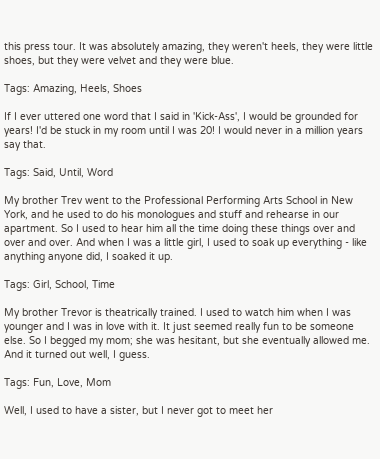this press tour. It was absolutely amazing, they weren't heels, they were little shoes, but they were velvet and they were blue.

Tags: Amazing, Heels, Shoes

If I ever uttered one word that I said in 'Kick-Ass', I would be grounded for years! I'd be stuck in my room until I was 20! I would never in a million years say that.

Tags: Said, Until, Word

My brother Trev went to the Professional Performing Arts School in New York, and he used to do his monologues and stuff and rehearse in our apartment. So I used to hear him all the time doing these things over and over and over. And when I was a little girl, I used to soak up everything - like anything anyone did, I soaked it up.

Tags: Girl, School, Time

My brother Trevor is theatrically trained. I used to watch him when I was younger and I was in love with it. It just seemed really fun to be someone else. So I begged my mom; she was hesitant, but she eventually allowed me. And it turned out well, I guess.

Tags: Fun, Love, Mom

Well, I used to have a sister, but I never got to meet her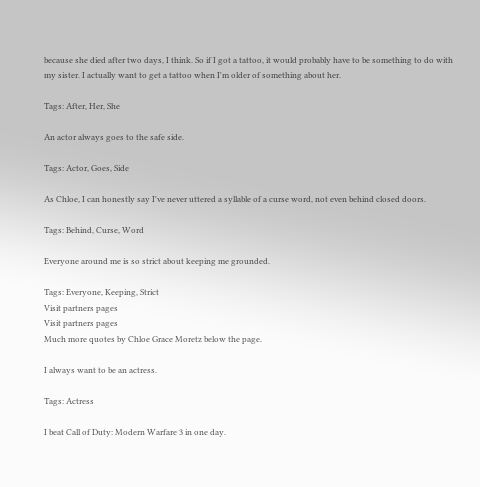because she died after two days, I think. So if I got a tattoo, it would probably have to be something to do with my sister. I actually want to get a tattoo when I'm older of something about her.

Tags: After, Her, She

An actor always goes to the safe side.

Tags: Actor, Goes, Side

As Chloe, I can honestly say I've never uttered a syllable of a curse word, not even behind closed doors.

Tags: Behind, Curse, Word

Everyone around me is so strict about keeping me grounded.

Tags: Everyone, Keeping, Strict
Visit partners pages
Visit partners pages
Much more quotes by Chloe Grace Moretz below the page.

I always want to be an actress.

Tags: Actress

I beat Call of Duty: Modern Warfare 3 in one day.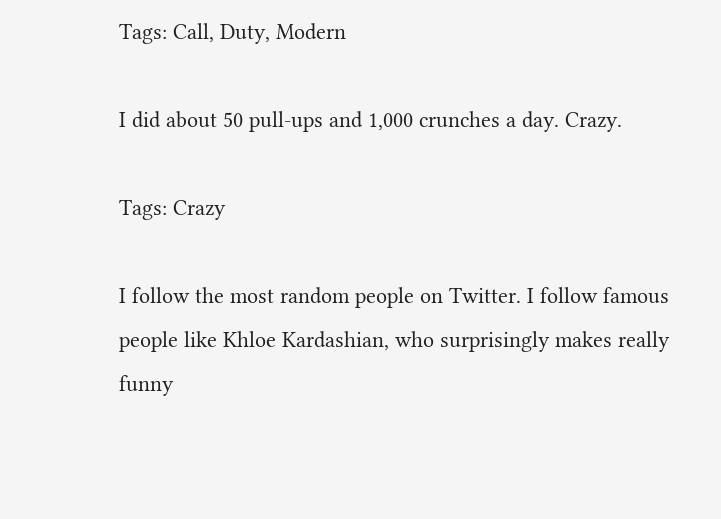Tags: Call, Duty, Modern

I did about 50 pull-ups and 1,000 crunches a day. Crazy.

Tags: Crazy

I follow the most random people on Twitter. I follow famous people like Khloe Kardashian, who surprisingly makes really funny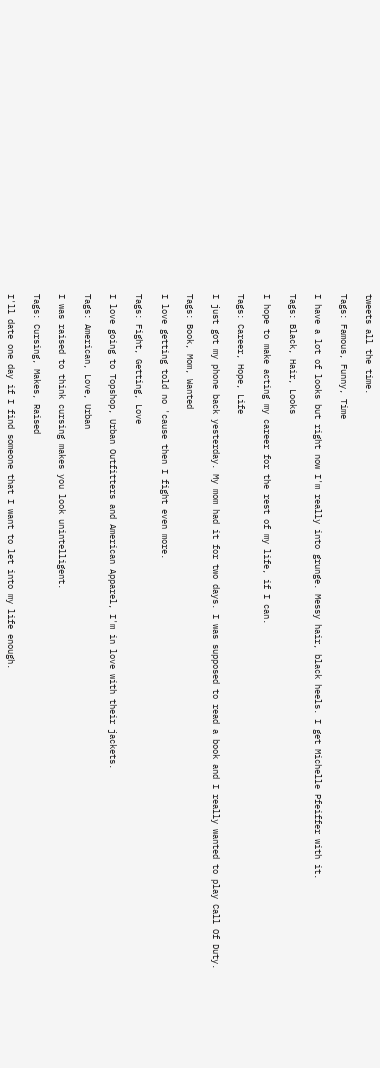tweets all the time.

Tags: Famous, Funny, Time

I have a lot of looks but right now I'm really into grunge. Messy hair, black heels. I get Michelle Pfeiffer with it.

Tags: Black, Hair, Looks

I hope to make acting my career for the rest of my life, if I can.

Tags: Career, Hope, Life

I just got my phone back yesterday. My mom had it for two days. I was supposed to read a book and I really wanted to play Call Of Duty.

Tags: Book, Mom, Wanted

I love getting told no 'cause then I fight even more.

Tags: Fight, Getting, Love

I love going to Topshop, Urban Outfitters and American Apparel, I'm in love with their jackets.

Tags: American, Love, Urban

I was raised to think cursing makes you look unintelligent.

Tags: Cursing, Makes, Raised

I'll date one day if I find someone that I want to let into my life enough.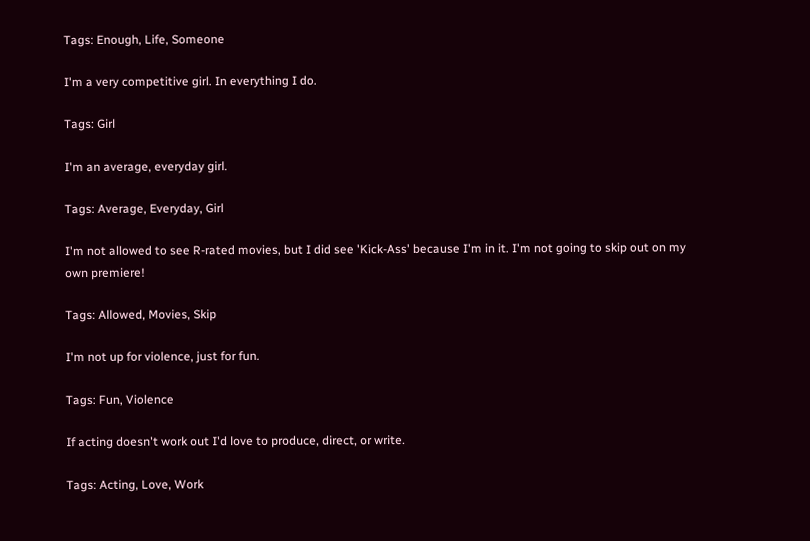Tags: Enough, Life, Someone

I'm a very competitive girl. In everything I do.

Tags: Girl

I'm an average, everyday girl.

Tags: Average, Everyday, Girl

I'm not allowed to see R-rated movies, but I did see 'Kick-Ass' because I'm in it. I'm not going to skip out on my own premiere!

Tags: Allowed, Movies, Skip

I'm not up for violence, just for fun.

Tags: Fun, Violence

If acting doesn't work out I'd love to produce, direct, or write.

Tags: Acting, Love, Work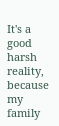It's a good harsh reality, because my family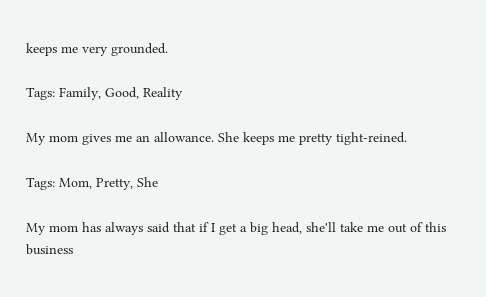keeps me very grounded.

Tags: Family, Good, Reality

My mom gives me an allowance. She keeps me pretty tight-reined.

Tags: Mom, Pretty, She

My mom has always said that if I get a big head, she'll take me out of this business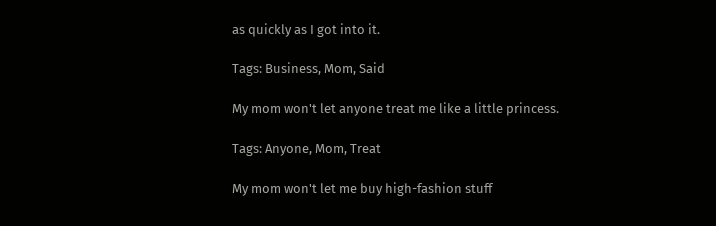as quickly as I got into it.

Tags: Business, Mom, Said

My mom won't let anyone treat me like a little princess.

Tags: Anyone, Mom, Treat

My mom won't let me buy high-fashion stuff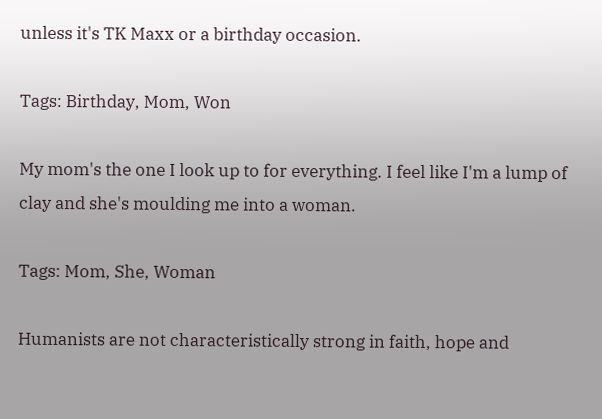unless it's TK Maxx or a birthday occasion.

Tags: Birthday, Mom, Won

My mom's the one I look up to for everything. I feel like I'm a lump of clay and she's moulding me into a woman.

Tags: Mom, She, Woman

Humanists are not characteristically strong in faith, hope and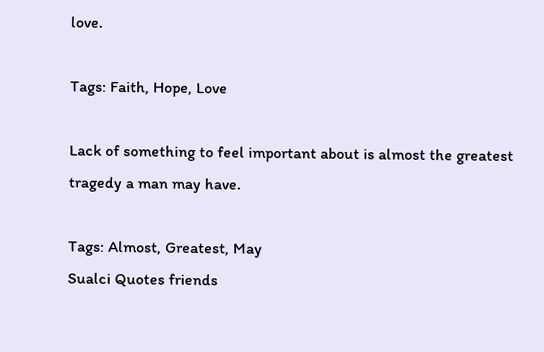love.

Tags: Faith, Hope, Love

Lack of something to feel important about is almost the greatest tragedy a man may have.

Tags: Almost, Greatest, May
Sualci Quotes friends